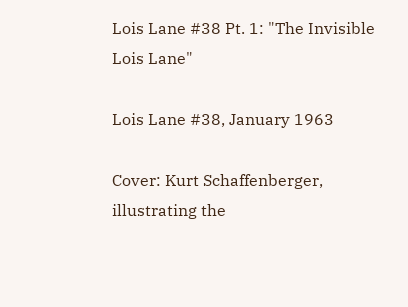Lois Lane #38 Pt. 1: "The Invisible Lois Lane"

Lois Lane #38, January 1963

Cover: Kurt Schaffenberger, illustrating the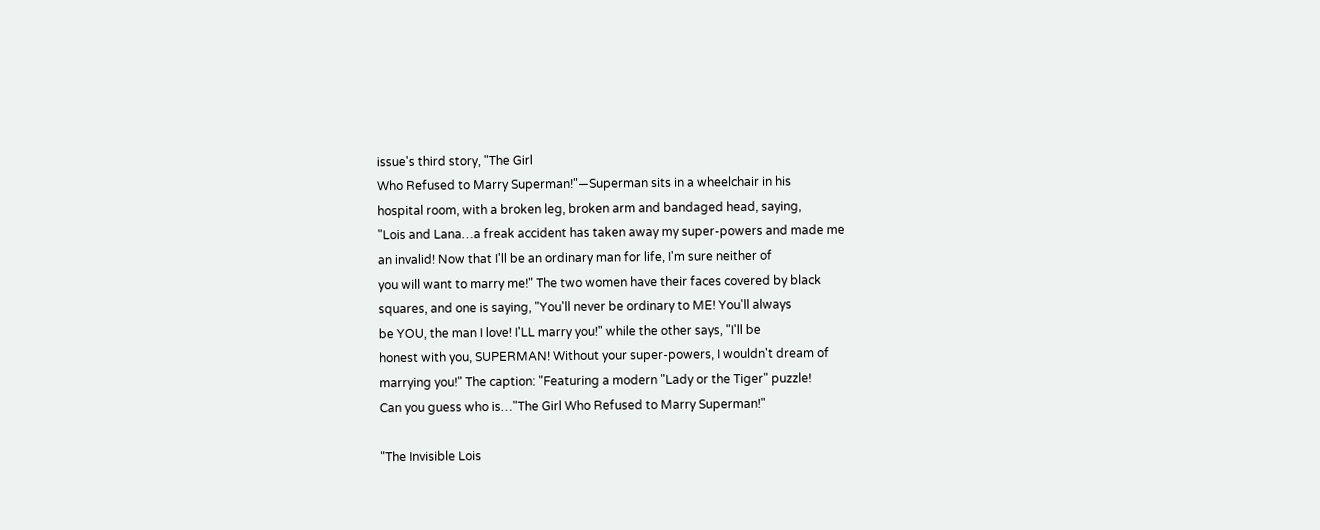issue's third story, "The Girl
Who Refused to Marry Superman!"—Superman sits in a wheelchair in his
hospital room, with a broken leg, broken arm and bandaged head, saying,
"Lois and Lana…a freak accident has taken away my super-powers and made me
an invalid! Now that I'll be an ordinary man for life, I'm sure neither of
you will want to marry me!" The two women have their faces covered by black
squares, and one is saying, "You'll never be ordinary to ME! You'll always
be YOU, the man I love! I'LL marry you!" while the other says, "I'll be
honest with you, SUPERMAN! Without your super-powers, I wouldn't dream of
marrying you!" The caption: "Featuring a modern "Lady or the Tiger" puzzle!
Can you guess who is…"The Girl Who Refused to Marry Superman!"

"The Invisible Lois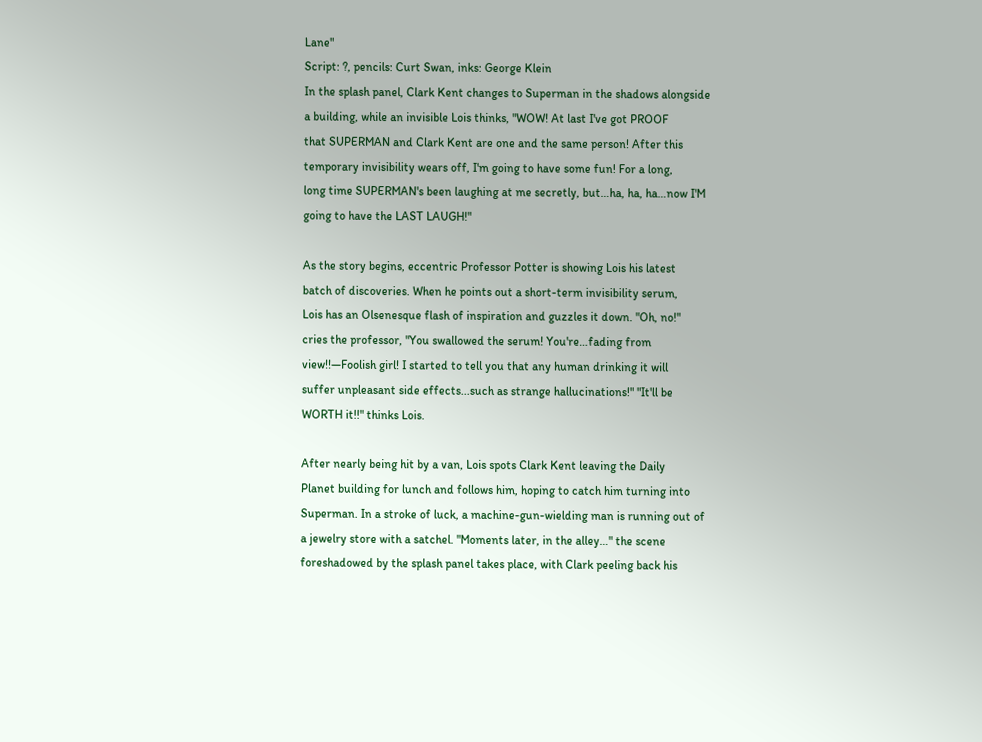Lane"
Script: ?, pencils: Curt Swan, inks: George Klein
In the splash panel, Clark Kent changes to Superman in the shadows alongside
a building, while an invisible Lois thinks, "WOW! At last I've got PROOF
that SUPERMAN and Clark Kent are one and the same person! After this
temporary invisibility wears off, I'm going to have some fun! For a long,
long time SUPERMAN's been laughing at me secretly, but…ha, ha, ha…now I'M
going to have the LAST LAUGH!"

As the story begins, eccentric Professor Potter is showing Lois his latest
batch of discoveries. When he points out a short-term invisibility serum,
Lois has an Olsenesque flash of inspiration and guzzles it down. "Oh, no!"
cries the professor, "You swallowed the serum! You're…fading from
view!!—Foolish girl! I started to tell you that any human drinking it will
suffer unpleasant side effects...such as strange hallucinations!" "It'll be
WORTH it!!" thinks Lois.

After nearly being hit by a van, Lois spots Clark Kent leaving the Daily
Planet building for lunch and follows him, hoping to catch him turning into
Superman. In a stroke of luck, a machine-gun-wielding man is running out of
a jewelry store with a satchel. "Moments later, in the alley…" the scene
foreshadowed by the splash panel takes place, with Clark peeling back his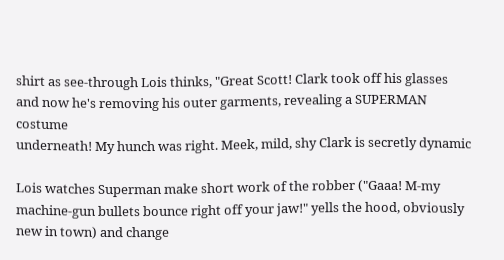shirt as see-through Lois thinks, "Great Scott! Clark took off his glasses
and now he's removing his outer garments, revealing a SUPERMAN costume
underneath! My hunch was right. Meek, mild, shy Clark is secretly dynamic

Lois watches Superman make short work of the robber ("Gaaa! M-my
machine-gun bullets bounce right off your jaw!" yells the hood, obviously
new in town) and change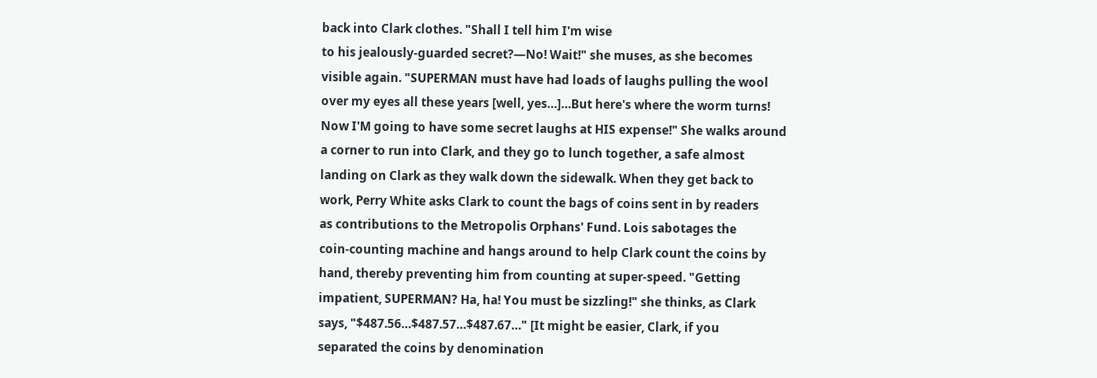back into Clark clothes. "Shall I tell him I'm wise
to his jealously-guarded secret?—No! Wait!" she muses, as she becomes
visible again. "SUPERMAN must have had loads of laughs pulling the wool
over my eyes all these years [well, yes…]…But here's where the worm turns!
Now I'M going to have some secret laughs at HIS expense!" She walks around
a corner to run into Clark, and they go to lunch together, a safe almost
landing on Clark as they walk down the sidewalk. When they get back to
work, Perry White asks Clark to count the bags of coins sent in by readers
as contributions to the Metropolis Orphans' Fund. Lois sabotages the
coin-counting machine and hangs around to help Clark count the coins by
hand, thereby preventing him from counting at super-speed. "Getting
impatient, SUPERMAN? Ha, ha! You must be sizzling!" she thinks, as Clark
says, "$487.56…$487.57…$487.67…" [It might be easier, Clark, if you
separated the coins by denomination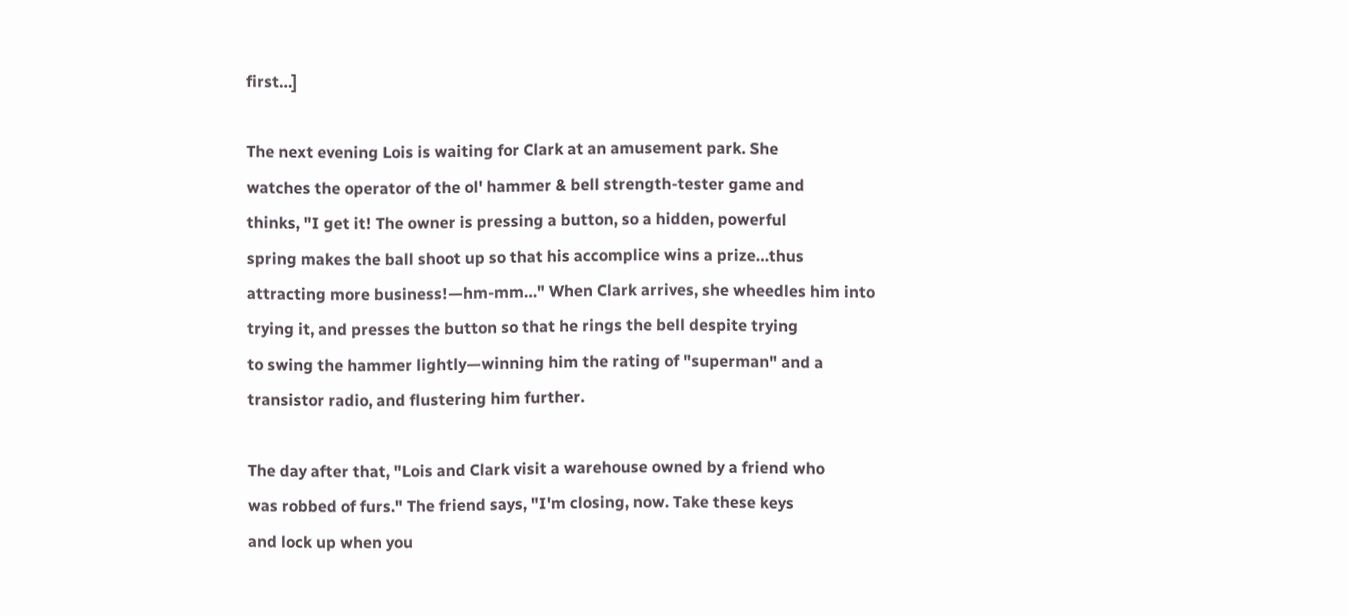first…]

The next evening Lois is waiting for Clark at an amusement park. She
watches the operator of the ol' hammer & bell strength-tester game and
thinks, "I get it! The owner is pressing a button, so a hidden, powerful
spring makes the ball shoot up so that his accomplice wins a prize…thus
attracting more business!—hm-mm…" When Clark arrives, she wheedles him into
trying it, and presses the button so that he rings the bell despite trying
to swing the hammer lightly—winning him the rating of "superman" and a
transistor radio, and flustering him further.

The day after that, "Lois and Clark visit a warehouse owned by a friend who
was robbed of furs." The friend says, "I'm closing, now. Take these keys
and lock up when you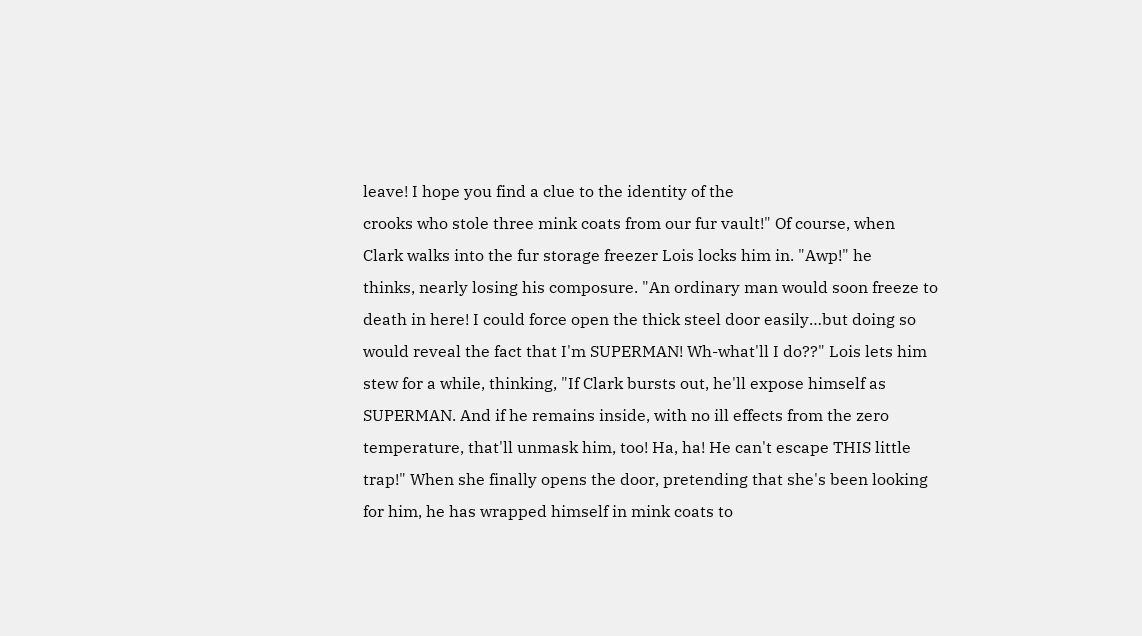leave! I hope you find a clue to the identity of the
crooks who stole three mink coats from our fur vault!" Of course, when
Clark walks into the fur storage freezer Lois locks him in. "Awp!" he
thinks, nearly losing his composure. "An ordinary man would soon freeze to
death in here! I could force open the thick steel door easily…but doing so
would reveal the fact that I'm SUPERMAN! Wh-what'll I do??" Lois lets him
stew for a while, thinking, "If Clark bursts out, he'll expose himself as
SUPERMAN. And if he remains inside, with no ill effects from the zero
temperature, that'll unmask him, too! Ha, ha! He can't escape THIS little
trap!" When she finally opens the door, pretending that she's been looking
for him, he has wrapped himself in mink coats to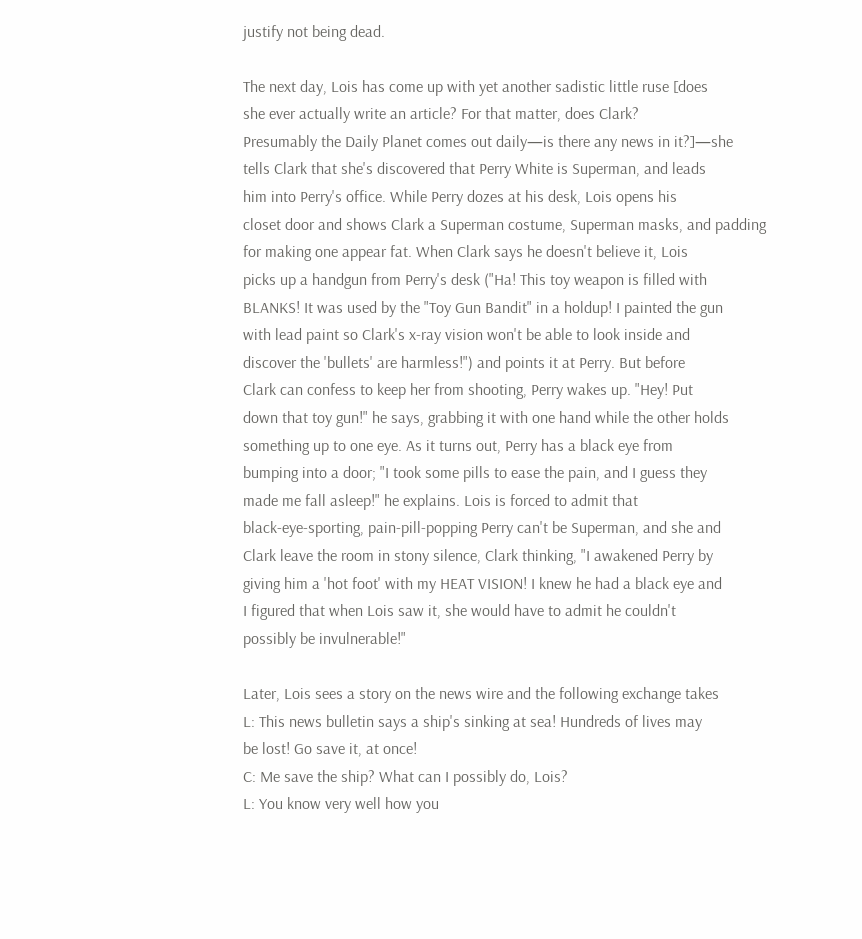justify not being dead.

The next day, Lois has come up with yet another sadistic little ruse [does
she ever actually write an article? For that matter, does Clark?
Presumably the Daily Planet comes out daily—is there any news in it?]—she
tells Clark that she's discovered that Perry White is Superman, and leads
him into Perry's office. While Perry dozes at his desk, Lois opens his
closet door and shows Clark a Superman costume, Superman masks, and padding
for making one appear fat. When Clark says he doesn't believe it, Lois
picks up a handgun from Perry's desk ("Ha! This toy weapon is filled with
BLANKS! It was used by the "Toy Gun Bandit" in a holdup! I painted the gun
with lead paint so Clark's x-ray vision won't be able to look inside and
discover the 'bullets' are harmless!") and points it at Perry. But before
Clark can confess to keep her from shooting, Perry wakes up. "Hey! Put
down that toy gun!" he says, grabbing it with one hand while the other holds
something up to one eye. As it turns out, Perry has a black eye from
bumping into a door; "I took some pills to ease the pain, and I guess they
made me fall asleep!" he explains. Lois is forced to admit that
black-eye-sporting, pain-pill-popping Perry can't be Superman, and she and
Clark leave the room in stony silence, Clark thinking, "I awakened Perry by
giving him a 'hot foot' with my HEAT VISION! I knew he had a black eye and
I figured that when Lois saw it, she would have to admit he couldn't
possibly be invulnerable!"

Later, Lois sees a story on the news wire and the following exchange takes
L: This news bulletin says a ship's sinking at sea! Hundreds of lives may
be lost! Go save it, at once!
C: Me save the ship? What can I possibly do, Lois?
L: You know very well how you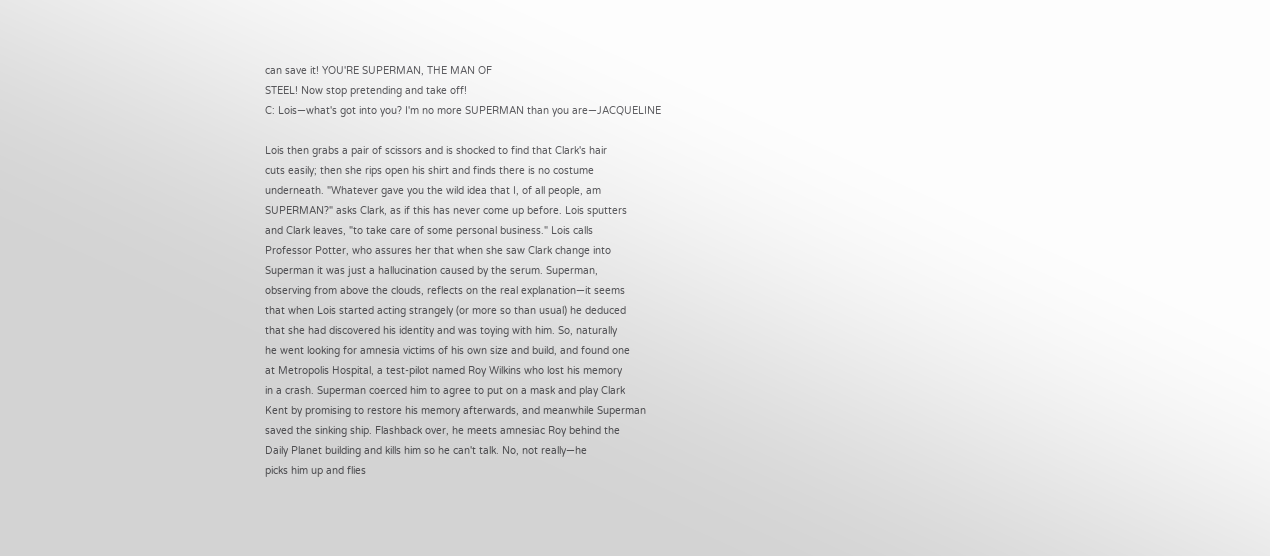can save it! YOU'RE SUPERMAN, THE MAN OF
STEEL! Now stop pretending and take off!
C: Lois—what's got into you? I'm no more SUPERMAN than you are—JACQUELINE

Lois then grabs a pair of scissors and is shocked to find that Clark's hair
cuts easily; then she rips open his shirt and finds there is no costume
underneath. "Whatever gave you the wild idea that I, of all people, am
SUPERMAN?" asks Clark, as if this has never come up before. Lois sputters
and Clark leaves, "to take care of some personal business." Lois calls
Professor Potter, who assures her that when she saw Clark change into
Superman it was just a hallucination caused by the serum. Superman,
observing from above the clouds, reflects on the real explanation—it seems
that when Lois started acting strangely (or more so than usual) he deduced
that she had discovered his identity and was toying with him. So, naturally
he went looking for amnesia victims of his own size and build, and found one
at Metropolis Hospital, a test-pilot named Roy Wilkins who lost his memory
in a crash. Superman coerced him to agree to put on a mask and play Clark
Kent by promising to restore his memory afterwards, and meanwhile Superman
saved the sinking ship. Flashback over, he meets amnesiac Roy behind the
Daily Planet building and kills him so he can't talk. No, not really—he
picks him up and flies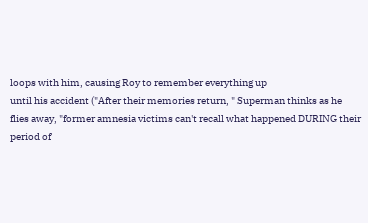loops with him, causing Roy to remember everything up
until his accident ("After their memories return, " Superman thinks as he
flies away, "former amnesia victims can't recall what happened DURING their
period of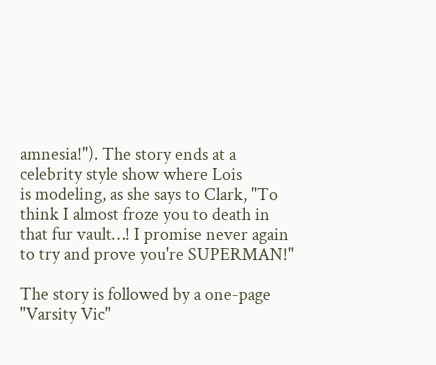amnesia!"). The story ends at a celebrity style show where Lois
is modeling, as she says to Clark, "To think I almost froze you to death in
that fur vault…! I promise never again to try and prove you're SUPERMAN!"

The story is followed by a one-page "Varsity Vic"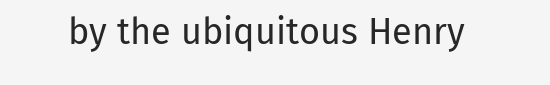by the ubiquitous Henry